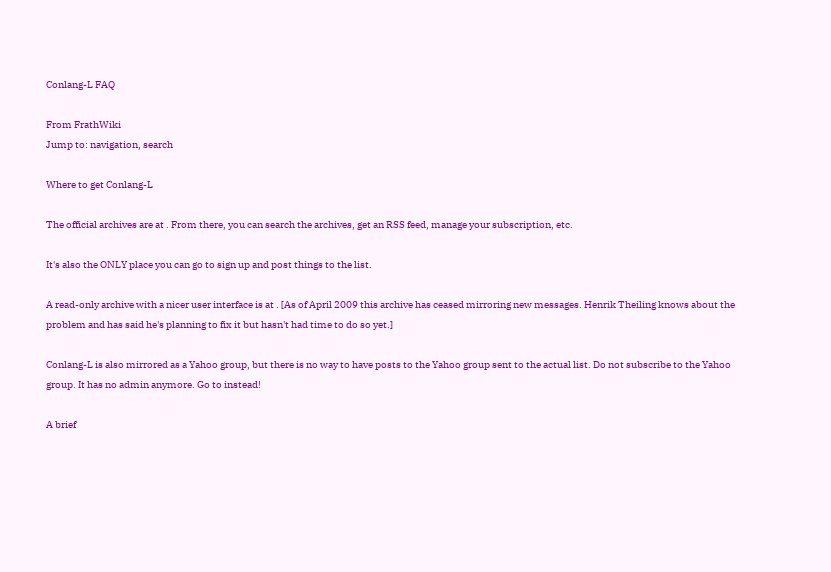Conlang-L FAQ

From FrathWiki
Jump to: navigation, search

Where to get Conlang-L

The official archives are at . From there, you can search the archives, get an RSS feed, manage your subscription, etc.

It's also the ONLY place you can go to sign up and post things to the list.

A read-only archive with a nicer user interface is at . [As of April 2009 this archive has ceased mirroring new messages. Henrik Theiling knows about the problem and has said he's planning to fix it but hasn't had time to do so yet.]

Conlang-L is also mirrored as a Yahoo group, but there is no way to have posts to the Yahoo group sent to the actual list. Do not subscribe to the Yahoo group. It has no admin anymore. Go to instead!

A brief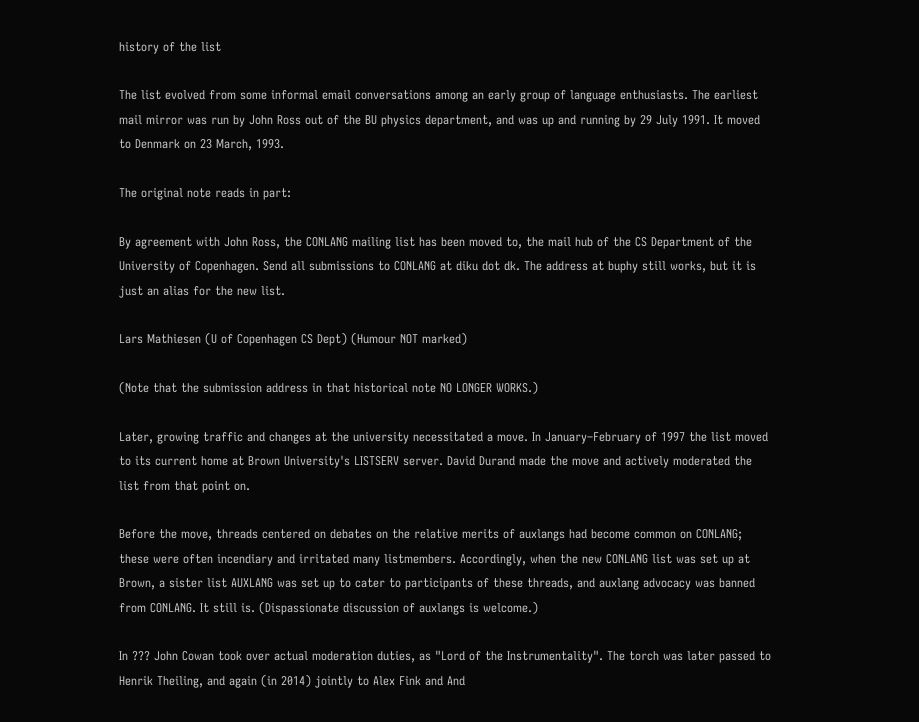history of the list

The list evolved from some informal email conversations among an early group of language enthusiasts. The earliest mail mirror was run by John Ross out of the BU physics department, and was up and running by 29 July 1991. It moved to Denmark on 23 March, 1993.

The original note reads in part:

By agreement with John Ross, the CONLANG mailing list has been moved to, the mail hub of the CS Department of the University of Copenhagen. Send all submissions to CONLANG at diku dot dk. The address at buphy still works, but it is just an alias for the new list.

Lars Mathiesen (U of Copenhagen CS Dept) (Humour NOT marked)

(Note that the submission address in that historical note NO LONGER WORKS.)

Later, growing traffic and changes at the university necessitated a move. In January–February of 1997 the list moved to its current home at Brown University's LISTSERV server. David Durand made the move and actively moderated the list from that point on.

Before the move, threads centered on debates on the relative merits of auxlangs had become common on CONLANG; these were often incendiary and irritated many listmembers. Accordingly, when the new CONLANG list was set up at Brown, a sister list AUXLANG was set up to cater to participants of these threads, and auxlang advocacy was banned from CONLANG. It still is. (Dispassionate discussion of auxlangs is welcome.)

In ??? John Cowan took over actual moderation duties, as "Lord of the Instrumentality". The torch was later passed to Henrik Theiling, and again (in 2014) jointly to Alex Fink and And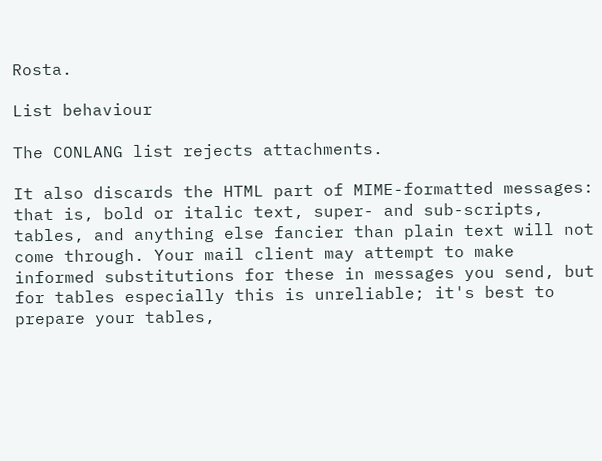Rosta.

List behaviour

The CONLANG list rejects attachments.

It also discards the HTML part of MIME-formatted messages: that is, bold or italic text, super- and sub-scripts, tables, and anything else fancier than plain text will not come through. Your mail client may attempt to make informed substitutions for these in messages you send, but for tables especially this is unreliable; it's best to prepare your tables,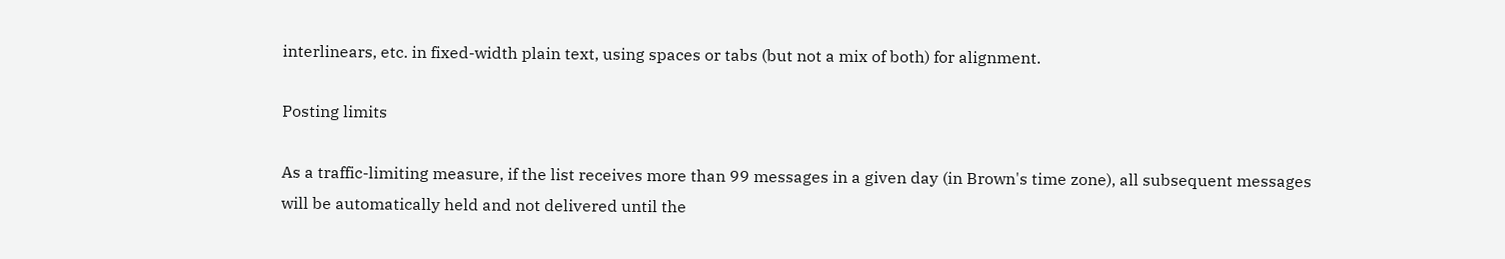interlinears, etc. in fixed-width plain text, using spaces or tabs (but not a mix of both) for alignment.

Posting limits

As a traffic-limiting measure, if the list receives more than 99 messages in a given day (in Brown's time zone), all subsequent messages will be automatically held and not delivered until the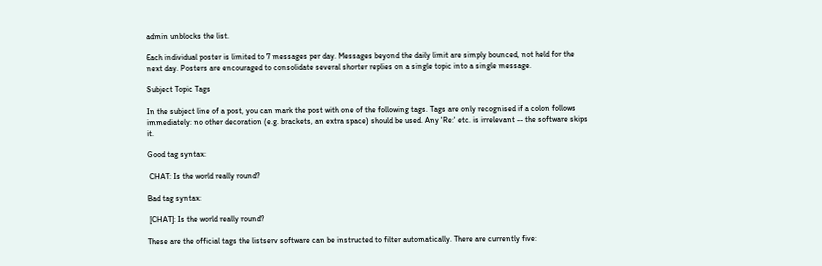admin unblocks the list.

Each individual poster is limited to 7 messages per day. Messages beyond the daily limit are simply bounced, not held for the next day. Posters are encouraged to consolidate several shorter replies on a single topic into a single message.

Subject Topic Tags

In the subject line of a post, you can mark the post with one of the following tags. Tags are only recognised if a colon follows immediately: no other decoration (e.g. brackets, an extra space) should be used. Any 'Re:' etc. is irrelevant -- the software skips it.

Good tag syntax:

 CHAT: Is the world really round?

Bad tag syntax:

 [CHAT]: Is the world really round?

These are the official tags the listserv software can be instructed to filter automatically. There are currently five: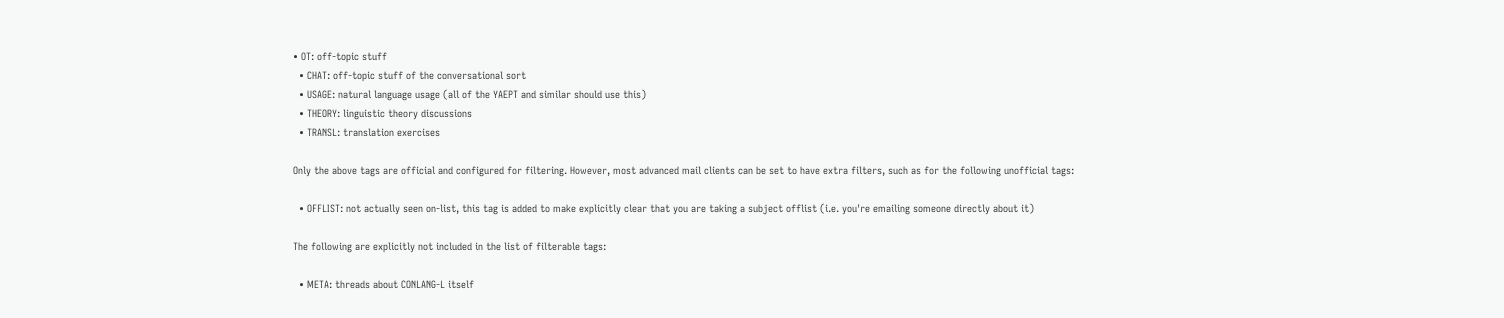• OT: off-topic stuff
  • CHAT: off-topic stuff of the conversational sort
  • USAGE: natural language usage (all of the YAEPT and similar should use this)
  • THEORY: linguistic theory discussions
  • TRANSL: translation exercises

Only the above tags are official and configured for filtering. However, most advanced mail clients can be set to have extra filters, such as for the following unofficial tags:

  • OFFLIST: not actually seen on-list, this tag is added to make explicitly clear that you are taking a subject offlist (i.e. you're emailing someone directly about it)

The following are explicitly not included in the list of filterable tags:

  • META: threads about CONLANG-L itself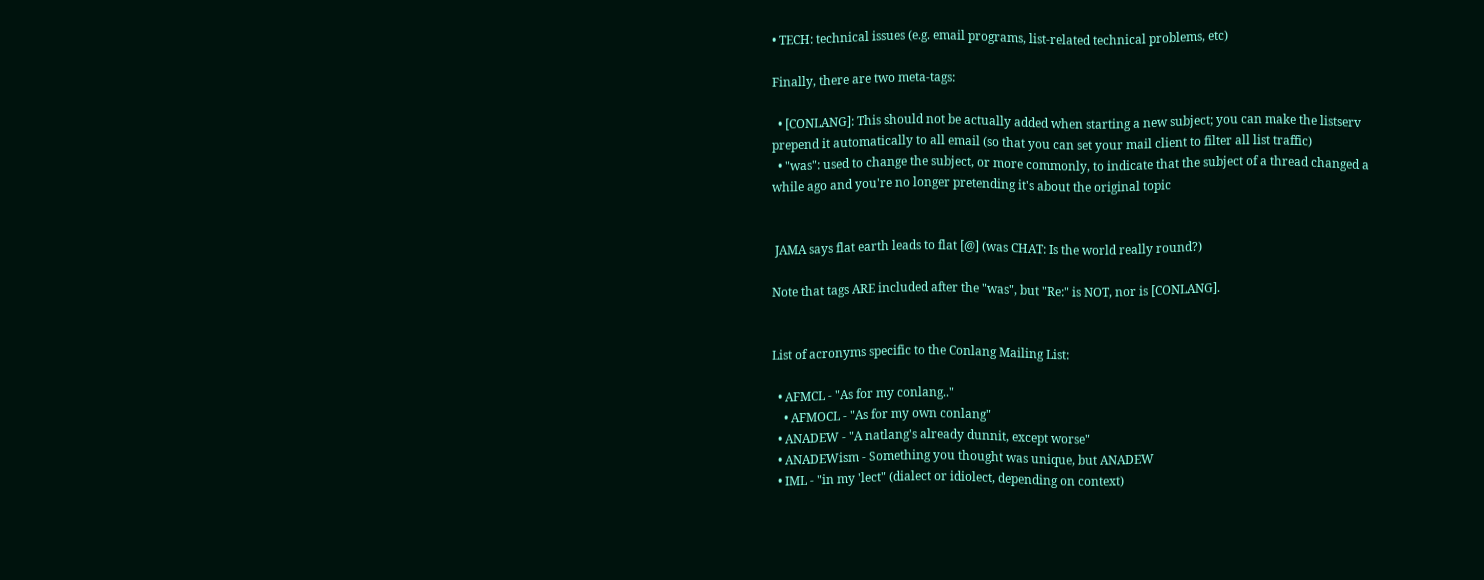• TECH: technical issues (e.g. email programs, list-related technical problems, etc)

Finally, there are two meta-tags:

  • [CONLANG]: This should not be actually added when starting a new subject; you can make the listserv prepend it automatically to all email (so that you can set your mail client to filter all list traffic)
  • "was": used to change the subject, or more commonly, to indicate that the subject of a thread changed a while ago and you're no longer pretending it's about the original topic


 JAMA says flat earth leads to flat [@] (was CHAT: Is the world really round?)

Note that tags ARE included after the "was", but "Re:" is NOT, nor is [CONLANG].


List of acronyms specific to the Conlang Mailing List:

  • AFMCL - "As for my conlang.."
    • AFMOCL - "As for my own conlang"
  • ANADEW - "A natlang's already dunnit, except worse"
  • ANADEWism - Something you thought was unique, but ANADEW
  • IML - "in my 'lect" (dialect or idiolect, depending on context)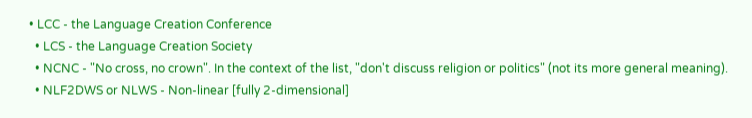• LCC - the Language Creation Conference
  • LCS - the Language Creation Society
  • NCNC - "No cross, no crown". In the context of the list, "don't discuss religion or politics" (not its more general meaning).
  • NLF2DWS or NLWS - Non-linear [fully 2-dimensional]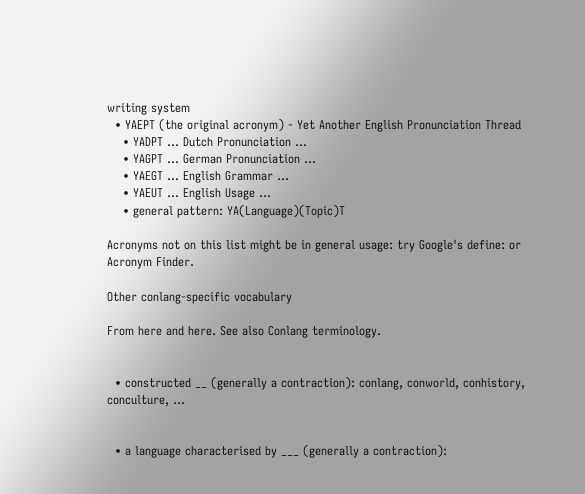writing system
  • YAEPT (the original acronym) - Yet Another English Pronunciation Thread
    • YADPT ... Dutch Pronunciation ...
    • YAGPT ... German Pronunciation ...
    • YAEGT ... English Grammar ...
    • YAEUT ... English Usage ...
    • general pattern: YA(Language)(Topic)T

Acronyms not on this list might be in general usage: try Google's define: or Acronym Finder.

Other conlang-specific vocabulary

From here and here. See also Conlang terminology.


  • constructed __ (generally a contraction): conlang, conworld, conhistory, conculture, ...


  • a language characterised by ___ (generally a contraction):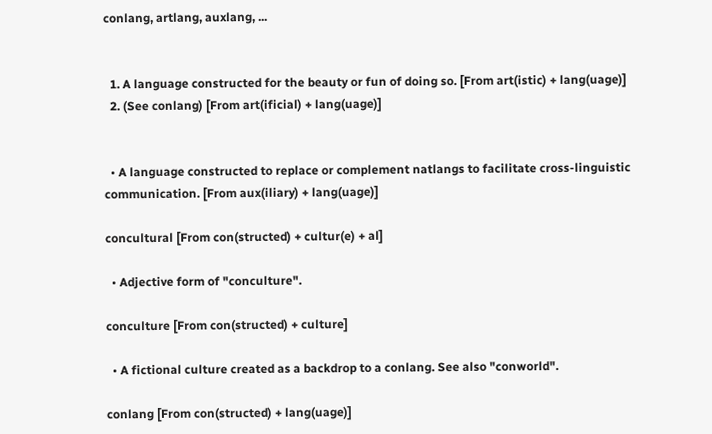conlang, artlang, auxlang, ...


  1. A language constructed for the beauty or fun of doing so. [From art(istic) + lang(uage)]
  2. (See conlang) [From art(ificial) + lang(uage)]


  • A language constructed to replace or complement natlangs to facilitate cross-linguistic communication. [From aux(iliary) + lang(uage)]

concultural [From con(structed) + cultur(e) + al]

  • Adjective form of "conculture".

conculture [From con(structed) + culture]

  • A fictional culture created as a backdrop to a conlang. See also "conworld".

conlang [From con(structed) + lang(uage)]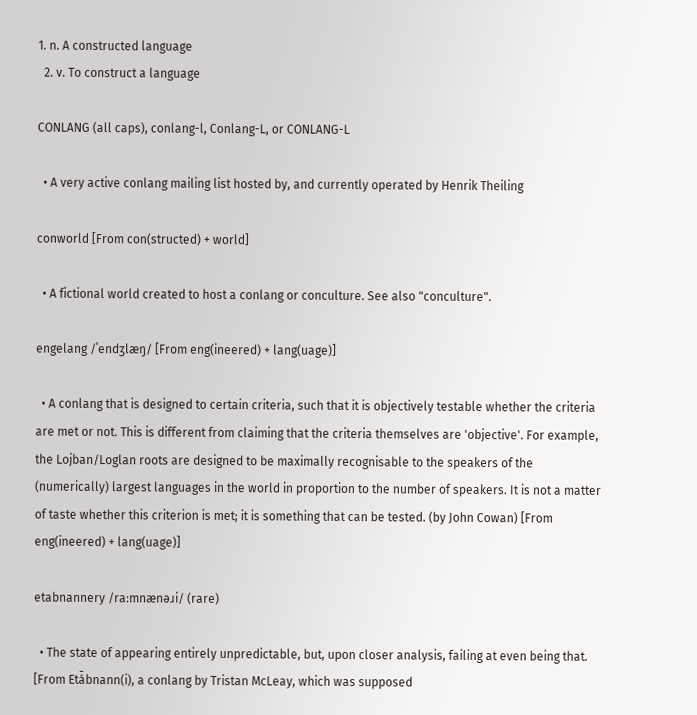1. n. A constructed language
  2. v. To construct a language

CONLANG (all caps), conlang-l, Conlang-L, or CONLANG-L

  • A very active conlang mailing list hosted by, and currently operated by Henrik Theiling

conworld [From con(structed) + world]

  • A fictional world created to host a conlang or conculture. See also "conculture".

engelang /ˈendʒlæŋ/ [From eng(ineered) + lang(uage)]

  • A conlang that is designed to certain criteria, such that it is objectively testable whether the criteria are met or not. This is different from claiming that the criteria themselves are 'objective'. For example, the Lojban/Loglan roots are designed to be maximally recognisable to the speakers of the (numerically) largest languages in the world in proportion to the number of speakers. It is not a matter of taste whether this criterion is met; it is something that can be tested. (by John Cowan) [From eng(ineered) + lang(uage)]

etabnannery /raːmnænəɹi/ (rare)

  • The state of appearing entirely unpredictable, but, upon closer analysis, failing at even being that. [From Etá̄bnann(i), a conlang by Tristan McLeay, which was supposed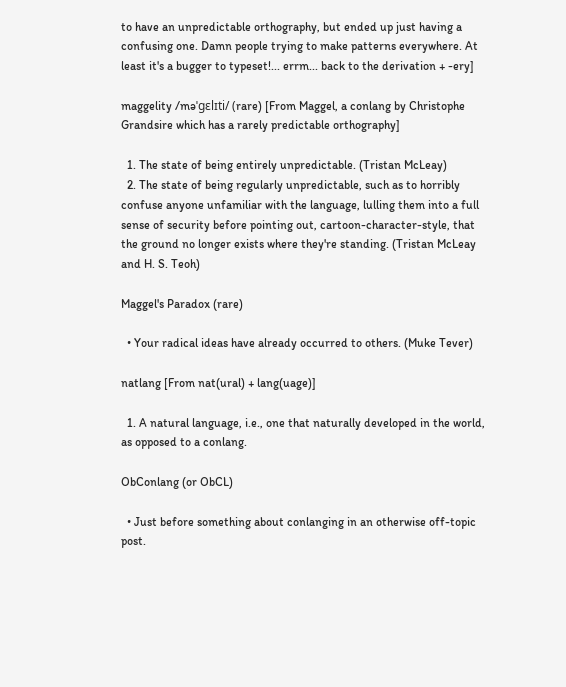to have an unpredictable orthography, but ended up just having a confusing one. Damn people trying to make patterns everywhere. At least it's a bugger to typeset!... errm... back to the derivation + -ery]

maggelity /məˈgɛlɪti/ (rare) [From Maggel, a conlang by Christophe Grandsire which has a rarely predictable orthography]

  1. The state of being entirely unpredictable. (Tristan McLeay)
  2. The state of being regularly unpredictable, such as to horribly confuse anyone unfamiliar with the language, lulling them into a full sense of security before pointing out, cartoon-character-style, that the ground no longer exists where they're standing. (Tristan McLeay and H. S. Teoh)

Maggel's Paradox (rare)

  • Your radical ideas have already occurred to others. (Muke Tever)

natlang [From nat(ural) + lang(uage)]

  1. A natural language, i.e., one that naturally developed in the world, as opposed to a conlang.

ObConlang (or ObCL)

  • Just before something about conlanging in an otherwise off-topic post.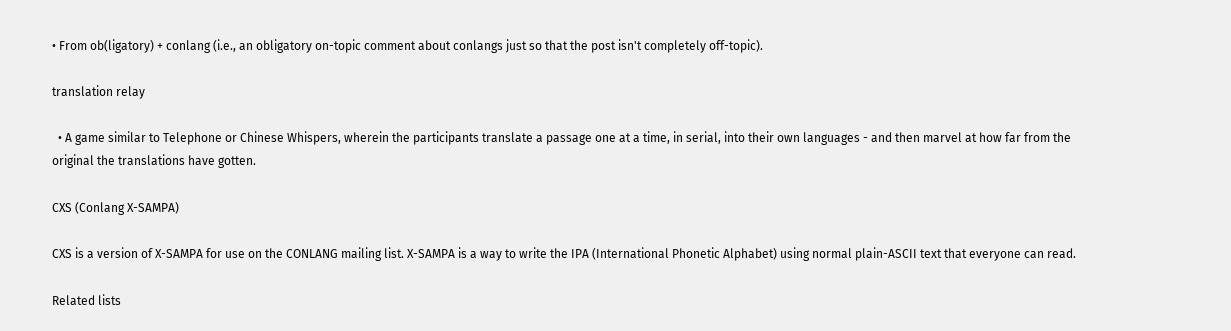• From ob(ligatory) + conlang (i.e., an obligatory on-topic comment about conlangs just so that the post isn't completely off-topic).

translation relay

  • A game similar to Telephone or Chinese Whispers, wherein the participants translate a passage one at a time, in serial, into their own languages - and then marvel at how far from the original the translations have gotten.

CXS (Conlang X-SAMPA)

CXS is a version of X-SAMPA for use on the CONLANG mailing list. X-SAMPA is a way to write the IPA (International Phonetic Alphabet) using normal plain-ASCII text that everyone can read.

Related lists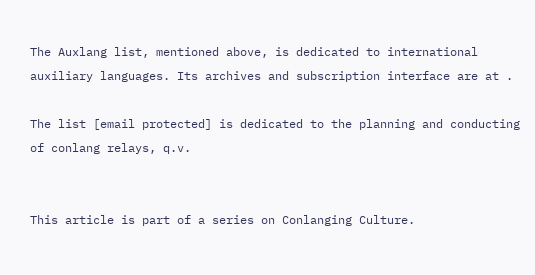The Auxlang list, mentioned above, is dedicated to international auxiliary languages. Its archives and subscription interface are at .

The list [email protected] is dedicated to the planning and conducting of conlang relays, q.v.


This article is part of a series on Conlanging Culture.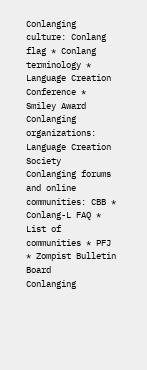Conlanging culture: Conlang flag * Conlang terminology * Language Creation Conference * Smiley Award
Conlanging organizations: Language Creation Society
Conlanging forums and online communities: CBB * Conlang-L FAQ * List of communities * PFJ * Zompist Bulletin Board
Conlanging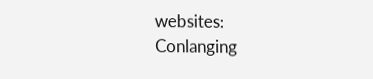websites:
Conlanging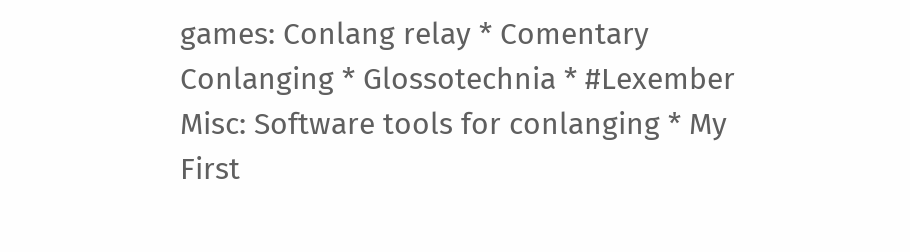games: Conlang relay * Comentary Conlanging * Glossotechnia * #Lexember
Misc: Software tools for conlanging * My First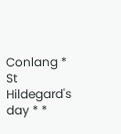Conlang * St Hildegard's day * *